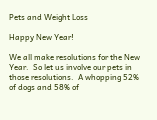Pets and Weight Loss

Happy New Year!

We all make resolutions for the New Year.  So let us involve our pets in those resolutions.  A whopping 52% of dogs and 58% of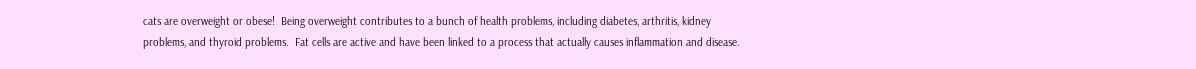cats are overweight or obese!  Being overweight contributes to a bunch of health problems, including diabetes, arthritis, kidney problems, and thyroid problems.  Fat cells are active and have been linked to a process that actually causes inflammation and disease.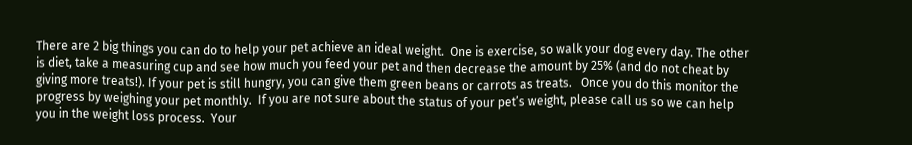There are 2 big things you can do to help your pet achieve an ideal weight.  One is exercise, so walk your dog every day. The other is diet, take a measuring cup and see how much you feed your pet and then decrease the amount by 25% (and do not cheat by giving more treats!). If your pet is still hungry, you can give them green beans or carrots as treats.   Once you do this monitor the progress by weighing your pet monthly.  If you are not sure about the status of your pet’s weight, please call us so we can help you in the weight loss process.  Your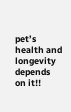pet’s health and longevity depends on it!!